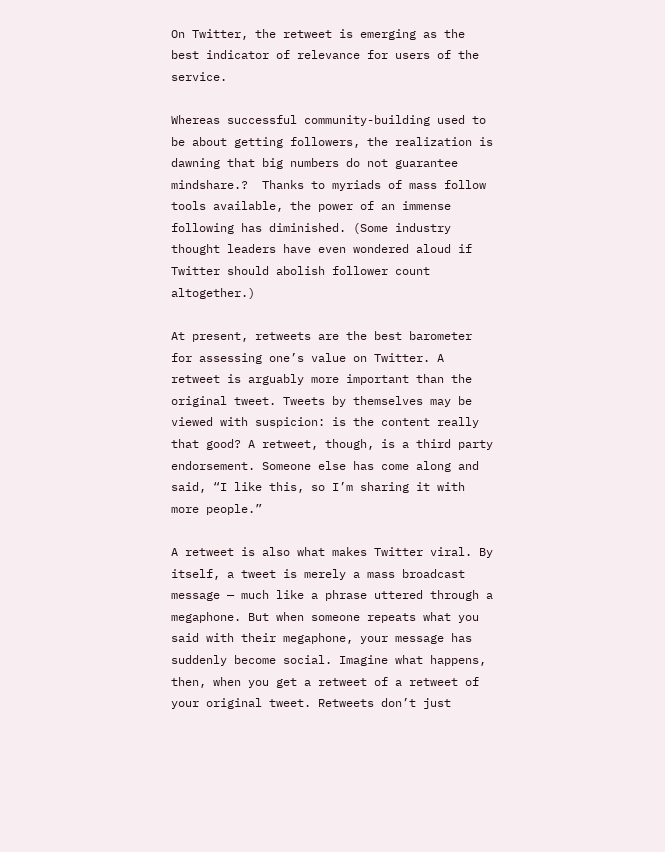On Twitter, the retweet is emerging as the best indicator of relevance for users of the service.

Whereas successful community-building used to be about getting followers, the realization is dawning that big numbers do not guarantee mindshare.?  Thanks to myriads of mass follow tools available, the power of an immense following has diminished. (Some industry thought leaders have even wondered aloud if Twitter should abolish follower count altogether.)

At present, retweets are the best barometer for assessing one’s value on Twitter. A retweet is arguably more important than the original tweet. Tweets by themselves may be viewed with suspicion: is the content really that good? A retweet, though, is a third party endorsement. Someone else has come along and said, “I like this, so I’m sharing it with more people.”

A retweet is also what makes Twitter viral. By itself, a tweet is merely a mass broadcast message — much like a phrase uttered through a megaphone. But when someone repeats what you said with their megaphone, your message has suddenly become social. Imagine what happens, then, when you get a retweet of a retweet of your original tweet. Retweets don’t just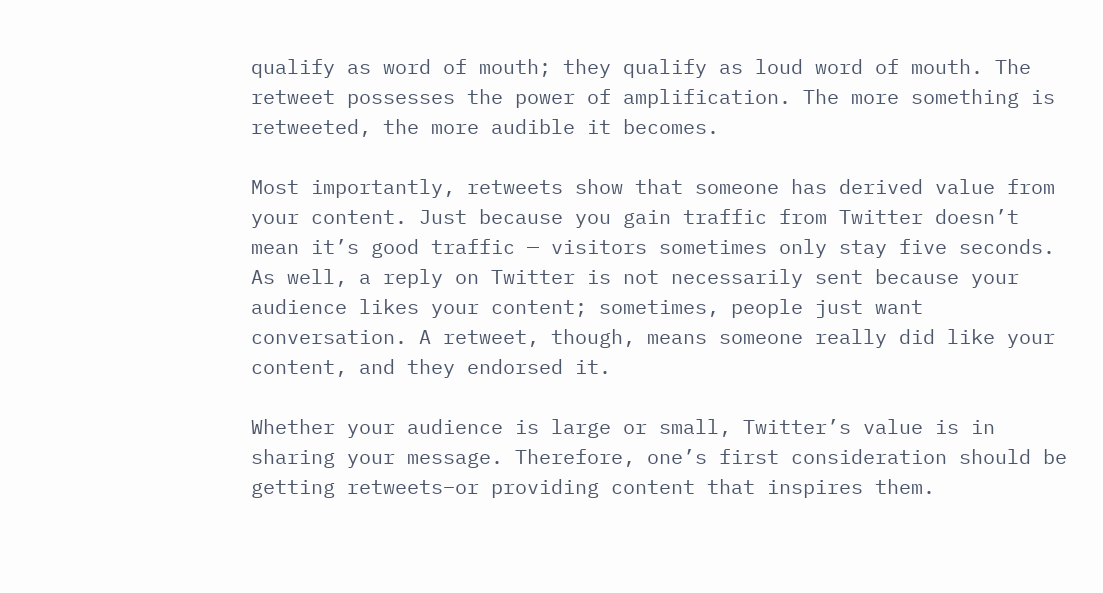qualify as word of mouth; they qualify as loud word of mouth. The retweet possesses the power of amplification. The more something is retweeted, the more audible it becomes.

Most importantly, retweets show that someone has derived value from your content. Just because you gain traffic from Twitter doesn’t mean it’s good traffic — visitors sometimes only stay five seconds. As well, a reply on Twitter is not necessarily sent because your audience likes your content; sometimes, people just want conversation. A retweet, though, means someone really did like your content, and they endorsed it.

Whether your audience is large or small, Twitter’s value is in sharing your message. Therefore, one’s first consideration should be getting retweets–or providing content that inspires them.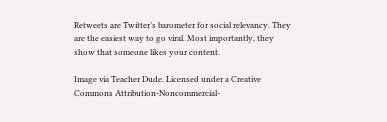Retweets are Twitter’s barometer for social relevancy. They are the easiest way to go viral. Most importantly, they show that someone likes your content.

Image via Teacher Dude. Licensed under a Creative Commons Attribution-Noncommercial-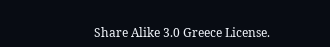Share Alike 3.0 Greece License.